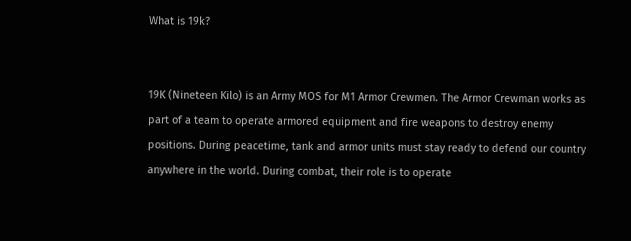What is 19k?


19K (Nineteen Kilo) is an Army MOS for M1 Armor Crewmen. The Armor Crewman works as part of a team to operate armored equipment and fire weapons to destroy enemy positions. During peacetime, tank and armor units must stay ready to defend our country anywhere in the world. During combat, their role is to operate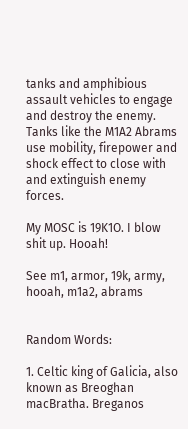tanks and amphibious assault vehicles to engage and destroy the enemy. Tanks like the M1A2 Abrams use mobility, firepower and shock effect to close with and extinguish enemy forces.

My MOSC is 19K1O. I blow shit up. Hooah!

See m1, armor, 19k, army, hooah, m1a2, abrams


Random Words:

1. Celtic king of Galicia, also known as Breoghan macBratha. Breganos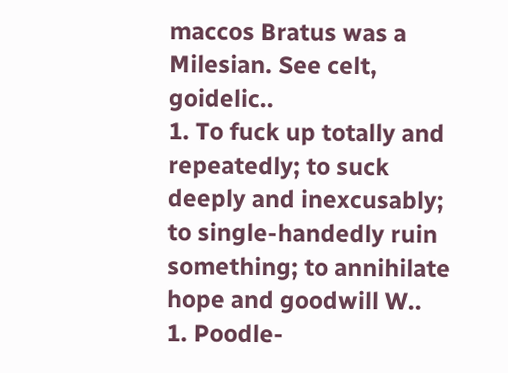maccos Bratus was a Milesian. See celt, goidelic..
1. To fuck up totally and repeatedly; to suck deeply and inexcusably; to single-handedly ruin something; to annihilate hope and goodwill W..
1. Poodle-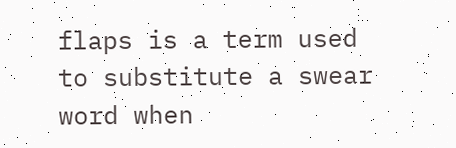flaps is a term used to substitute a swear word when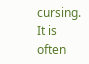cursing. It is often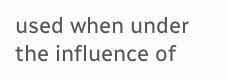used when under the influence of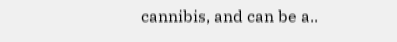cannibis, and can be a..